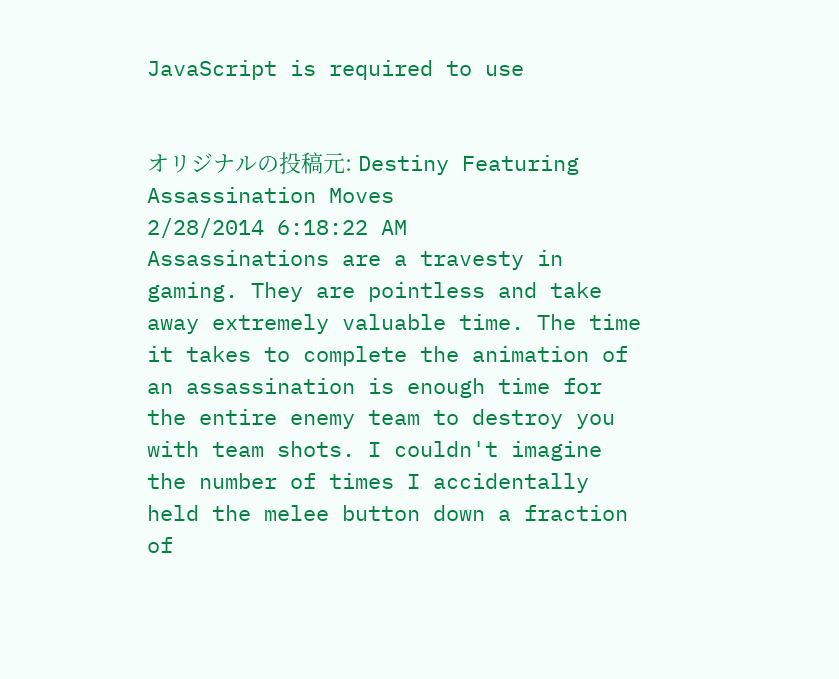JavaScript is required to use


オリジナルの投稿元: Destiny Featuring Assassination Moves
2/28/2014 6:18:22 AM
Assassinations are a travesty in gaming. They are pointless and take away extremely valuable time. The time it takes to complete the animation of an assassination is enough time for the entire enemy team to destroy you with team shots. I couldn't imagine the number of times I accidentally held the melee button down a fraction of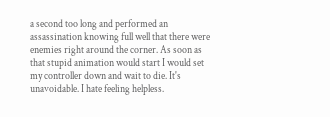a second too long and performed an assassination knowing full well that there were enemies right around the corner. As soon as that stupid animation would start I would set my controller down and wait to die. It's unavoidable. I hate feeling helpless.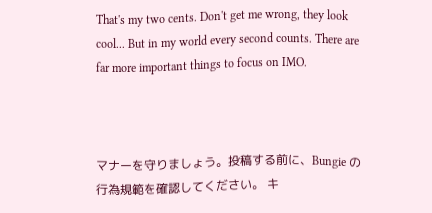That's my two cents. Don't get me wrong, they look cool... But in my world every second counts. There are far more important things to focus on IMO.



マナーを守りましょう。投稿する前に、Bungie の行為規範を確認してください。 キ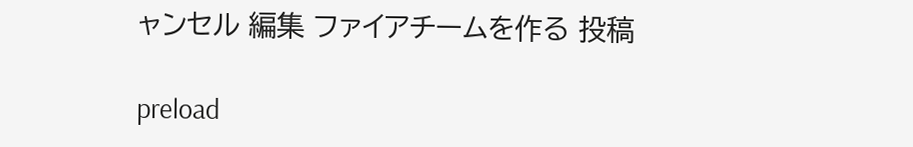ャンセル 編集 ファイアチームを作る 投稿

preload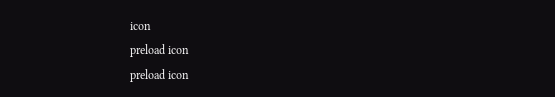icon
preload icon
preload icon